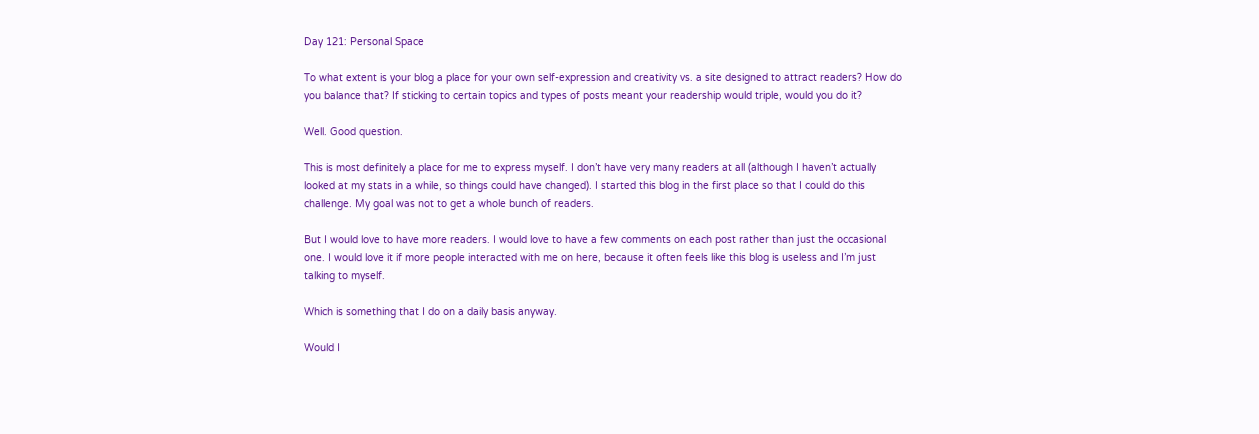Day 121: Personal Space

To what extent is your blog a place for your own self-expression and creativity vs. a site designed to attract readers? How do you balance that? If sticking to certain topics and types of posts meant your readership would triple, would you do it?

Well. Good question.

This is most definitely a place for me to express myself. I don’t have very many readers at all (although I haven’t actually looked at my stats in a while, so things could have changed). I started this blog in the first place so that I could do this challenge. My goal was not to get a whole bunch of readers.

But I would love to have more readers. I would love to have a few comments on each post rather than just the occasional one. I would love it if more people interacted with me on here, because it often feels like this blog is useless and I’m just talking to myself.

Which is something that I do on a daily basis anyway.

Would I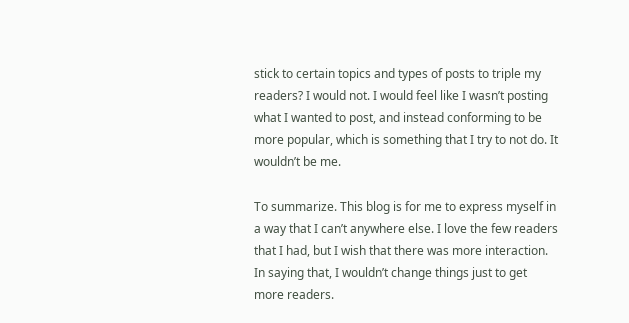stick to certain topics and types of posts to triple my readers? I would not. I would feel like I wasn’t posting what I wanted to post, and instead conforming to be more popular, which is something that I try to not do. It wouldn’t be me.

To summarize. This blog is for me to express myself in a way that I can’t anywhere else. I love the few readers that I had, but I wish that there was more interaction. In saying that, I wouldn’t change things just to get more readers.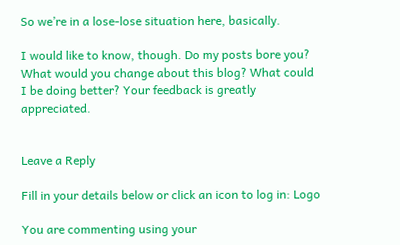So we’re in a lose-lose situation here, basically.

I would like to know, though. Do my posts bore you? What would you change about this blog? What could I be doing better? Your feedback is greatly appreciated.


Leave a Reply

Fill in your details below or click an icon to log in: Logo

You are commenting using your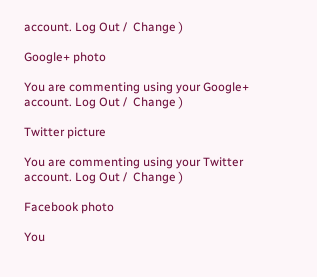account. Log Out /  Change )

Google+ photo

You are commenting using your Google+ account. Log Out /  Change )

Twitter picture

You are commenting using your Twitter account. Log Out /  Change )

Facebook photo

You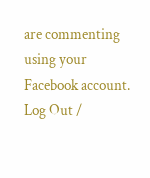are commenting using your Facebook account. Log Out /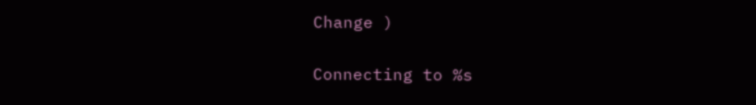Change )


Connecting to %s